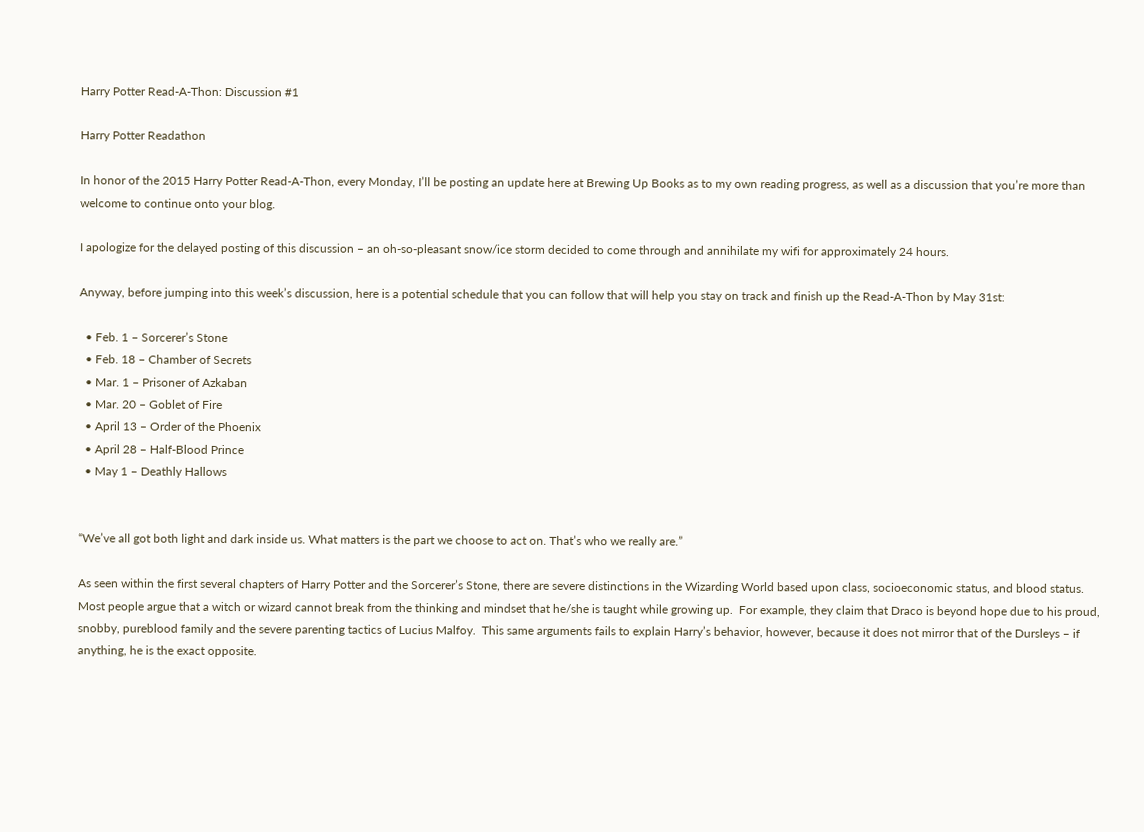Harry Potter Read-A-Thon: Discussion #1

Harry Potter Readathon

In honor of the 2015 Harry Potter Read-A-Thon, every Monday, I’ll be posting an update here at Brewing Up Books as to my own reading progress, as well as a discussion that you’re more than welcome to continue onto your blog.

I apologize for the delayed posting of this discussion – an oh-so-pleasant snow/ice storm decided to come through and annihilate my wifi for approximately 24 hours.

Anyway, before jumping into this week’s discussion, here is a potential schedule that you can follow that will help you stay on track and finish up the Read-A-Thon by May 31st:

  • Feb. 1 – Sorcerer’s Stone
  • Feb. 18 – Chamber of Secrets
  • Mar. 1 – Prisoner of Azkaban
  • Mar. 20 – Goblet of Fire
  • April 13 – Order of the Phoenix
  • April 28 – Half-Blood Prince
  • May 1 – Deathly Hallows


“We’ve all got both light and dark inside us. What matters is the part we choose to act on. That’s who we really are.”

As seen within the first several chapters of Harry Potter and the Sorcerer’s Stone, there are severe distinctions in the Wizarding World based upon class, socioeconomic status, and blood status.  Most people argue that a witch or wizard cannot break from the thinking and mindset that he/she is taught while growing up.  For example, they claim that Draco is beyond hope due to his proud, snobby, pureblood family and the severe parenting tactics of Lucius Malfoy.  This same arguments fails to explain Harry’s behavior, however, because it does not mirror that of the Dursleys – if anything, he is the exact opposite.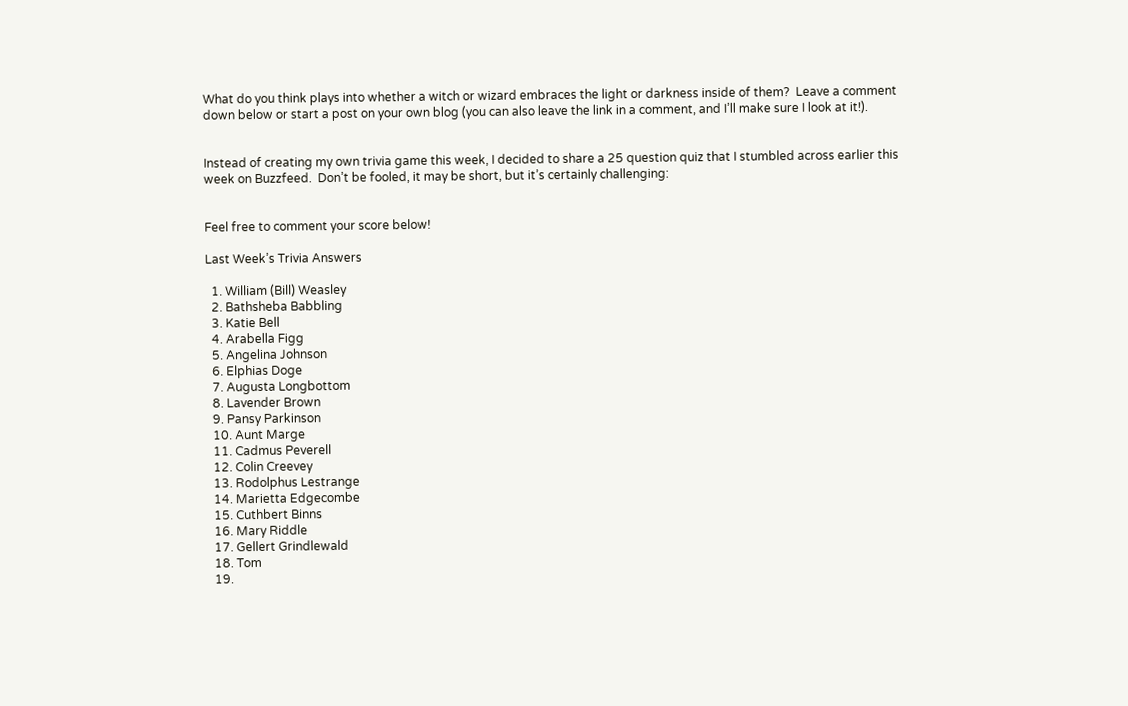What do you think plays into whether a witch or wizard embraces the light or darkness inside of them?  Leave a comment down below or start a post on your own blog (you can also leave the link in a comment, and I’ll make sure I look at it!).


Instead of creating my own trivia game this week, I decided to share a 25 question quiz that I stumbled across earlier this week on Buzzfeed.  Don’t be fooled, it may be short, but it’s certainly challenging:


Feel free to comment your score below!

Last Week’s Trivia Answers

  1. William (Bill) Weasley
  2. Bathsheba Babbling
  3. Katie Bell
  4. Arabella Figg
  5. Angelina Johnson
  6. Elphias Doge
  7. Augusta Longbottom
  8. Lavender Brown
  9. Pansy Parkinson
  10. Aunt Marge
  11. Cadmus Peverell
  12. Colin Creevey
  13. Rodolphus Lestrange
  14. Marietta Edgecombe
  15. Cuthbert Binns
  16. Mary Riddle
  17. Gellert Grindlewald
  18. Tom
  19.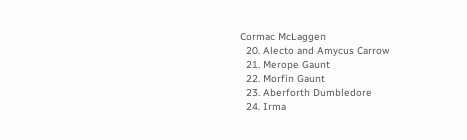Cormac McLaggen
  20. Alecto and Amycus Carrow
  21. Merope Gaunt
  22. Morfin Gaunt
  23. Aberforth Dumbledore
  24. Irma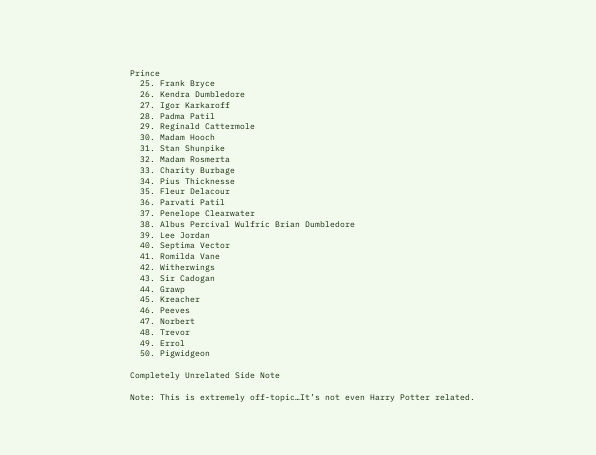Prince
  25. Frank Bryce
  26. Kendra Dumbledore
  27. Igor Karkaroff
  28. Padma Patil
  29. Reginald Cattermole
  30. Madam Hooch
  31. Stan Shunpike
  32. Madam Rosmerta
  33. Charity Burbage
  34. Pius Thicknesse
  35. Fleur Delacour
  36. Parvati Patil
  37. Penelope Clearwater
  38. Albus Percival Wulfric Brian Dumbledore
  39. Lee Jordan
  40. Septima Vector
  41. Romilda Vane
  42. Witherwings
  43. Sir Cadogan
  44. Grawp
  45. Kreacher
  46. Peeves
  47. Norbert
  48. Trevor
  49. Errol
  50. Pigwidgeon

Completely Unrelated Side Note

Note: This is extremely off-topic…It’s not even Harry Potter related.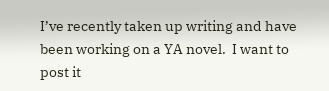I’ve recently taken up writing and have been working on a YA novel.  I want to post it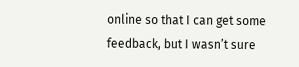online so that I can get some feedback, but I wasn’t sure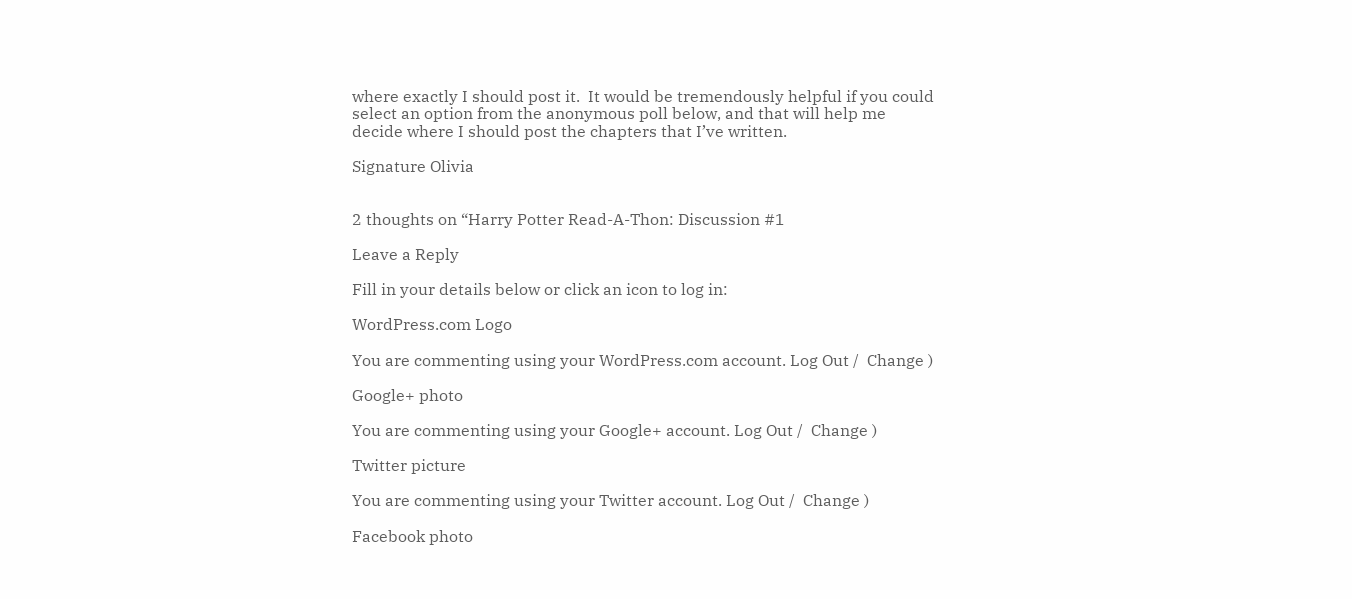where exactly I should post it.  It would be tremendously helpful if you could select an option from the anonymous poll below, and that will help me decide where I should post the chapters that I’ve written.

Signature Olivia


2 thoughts on “Harry Potter Read-A-Thon: Discussion #1

Leave a Reply

Fill in your details below or click an icon to log in:

WordPress.com Logo

You are commenting using your WordPress.com account. Log Out /  Change )

Google+ photo

You are commenting using your Google+ account. Log Out /  Change )

Twitter picture

You are commenting using your Twitter account. Log Out /  Change )

Facebook photo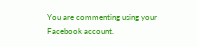You are commenting using your Facebook account.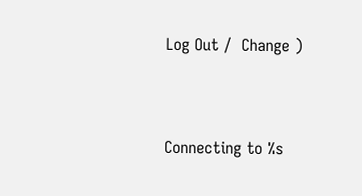Log Out /  Change )


Connecting to %s